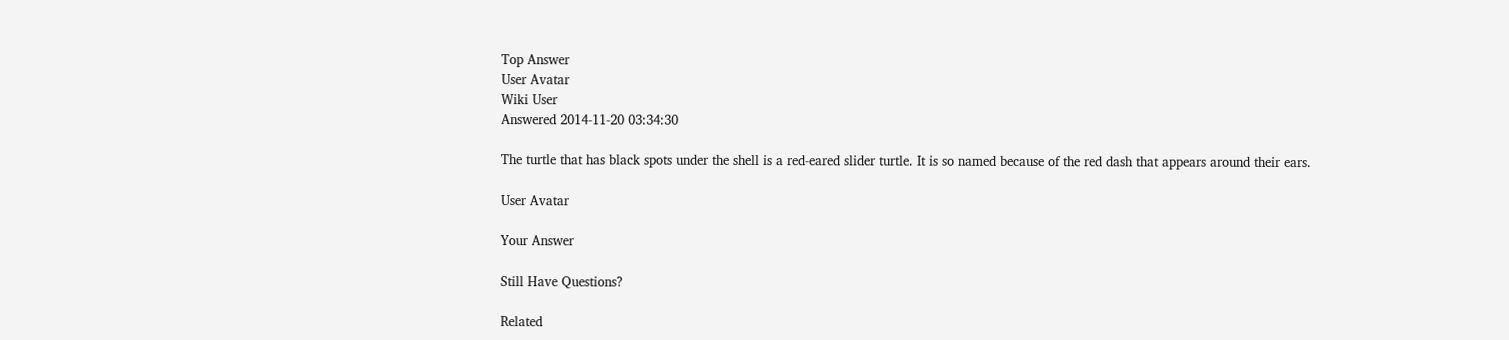Top Answer
User Avatar
Wiki User
Answered 2014-11-20 03:34:30

The turtle that has black spots under the shell is a red-eared slider turtle. It is so named because of the red dash that appears around their ears.

User Avatar

Your Answer

Still Have Questions?

Related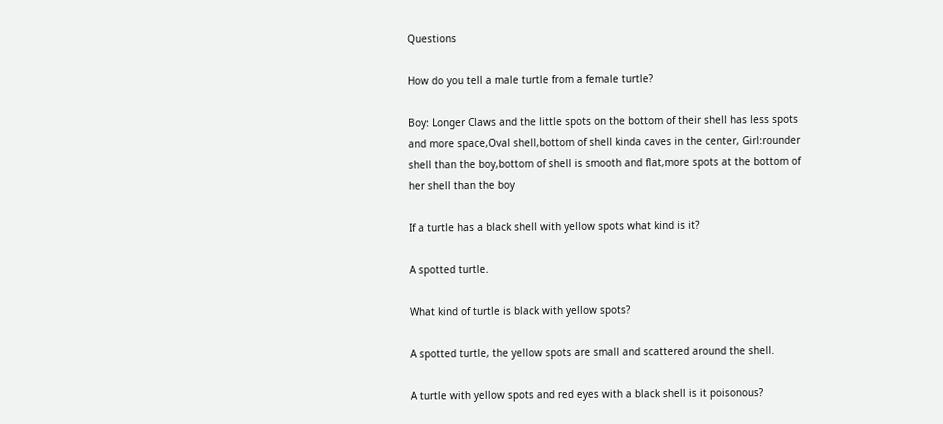Questions

How do you tell a male turtle from a female turtle?

Boy: Longer Claws and the little spots on the bottom of their shell has less spots and more space,Oval shell,bottom of shell kinda caves in the center, Girl:rounder shell than the boy,bottom of shell is smooth and flat,more spots at the bottom of her shell than the boy

If a turtle has a black shell with yellow spots what kind is it?

A spotted turtle.

What kind of turtle is black with yellow spots?

A spotted turtle, the yellow spots are small and scattered around the shell.

A turtle with yellow spots and red eyes with a black shell is it poisonous?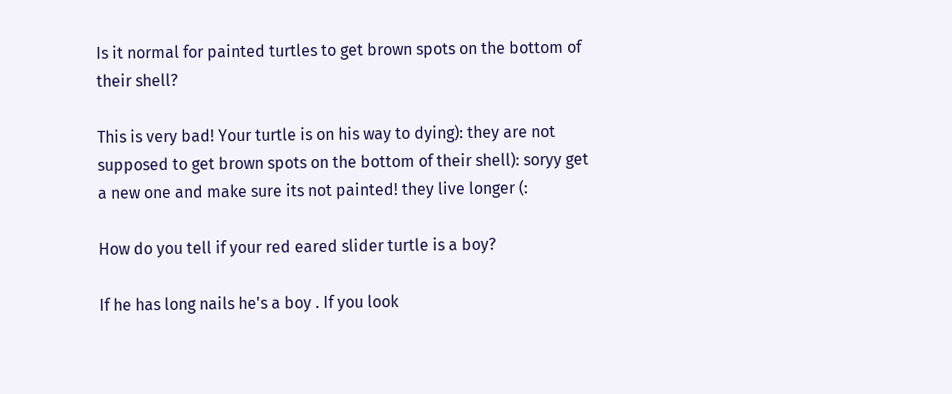Is it normal for painted turtles to get brown spots on the bottom of their shell?

This is very bad! Your turtle is on his way to dying): they are not supposed to get brown spots on the bottom of their shell): soryy get a new one and make sure its not painted! they live longer (:

How do you tell if your red eared slider turtle is a boy?

If he has long nails he's a boy . If you look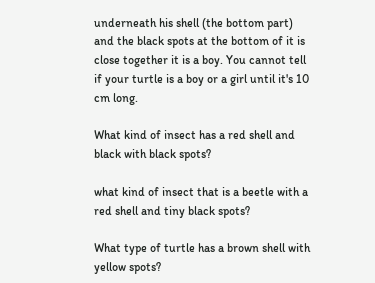underneath his shell (the bottom part) and the black spots at the bottom of it is close together it is a boy. You cannot tell if your turtle is a boy or a girl until it's 10 cm long.

What kind of insect has a red shell and black with black spots?

what kind of insect that is a beetle with a red shell and tiny black spots?

What type of turtle has a brown shell with yellow spots?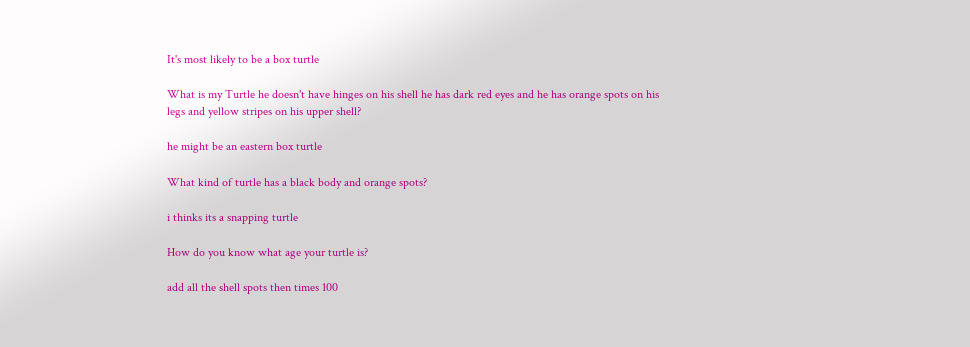It's most likely to be a box turtle

What is my Turtle he doesn't have hinges on his shell he has dark red eyes and he has orange spots on his legs and yellow stripes on his upper shell?

he might be an eastern box turtle

What kind of turtle has a black body and orange spots?

i thinks its a snapping turtle

How do you know what age your turtle is?

add all the shell spots then times 100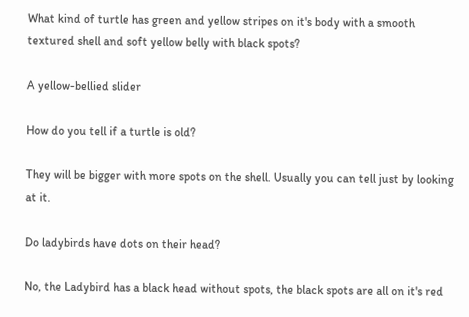What kind of turtle has green and yellow stripes on it's body with a smooth textured shell and soft yellow belly with black spots?

A yellow-bellied slider

How do you tell if a turtle is old?

They will be bigger with more spots on the shell. Usually you can tell just by looking at it.

Do ladybirds have dots on their head?

No, the Ladybird has a black head without spots, the black spots are all on it's red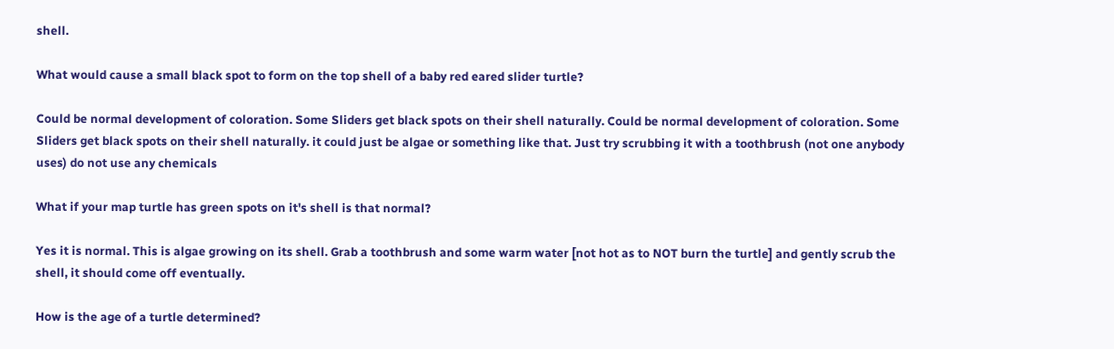shell.

What would cause a small black spot to form on the top shell of a baby red eared slider turtle?

Could be normal development of coloration. Some Sliders get black spots on their shell naturally. Could be normal development of coloration. Some Sliders get black spots on their shell naturally. it could just be algae or something like that. Just try scrubbing it with a toothbrush (not one anybody uses) do not use any chemicals

What if your map turtle has green spots on it's shell is that normal?

Yes it is normal. This is algae growing on its shell. Grab a toothbrush and some warm water [not hot as to NOT burn the turtle] and gently scrub the shell, it should come off eventually.

How is the age of a turtle determined?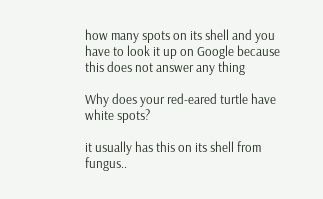how many spots on its shell and you have to look it up on Google because this does not answer any thing

Why does your red-eared turtle have white spots?

it usually has this on its shell from fungus..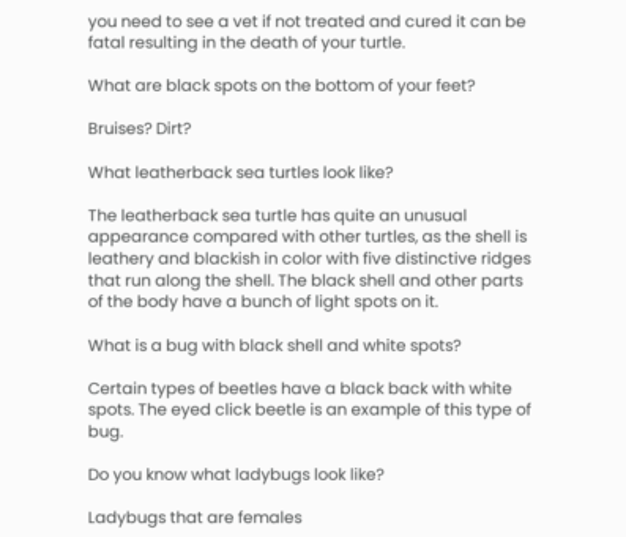you need to see a vet if not treated and cured it can be fatal resulting in the death of your turtle.

What are black spots on the bottom of your feet?

Bruises? Dirt?

What leatherback sea turtles look like?

The leatherback sea turtle has quite an unusual appearance compared with other turtles, as the shell is leathery and blackish in color with five distinctive ridges that run along the shell. The black shell and other parts of the body have a bunch of light spots on it.

What is a bug with black shell and white spots?

Certain types of beetles have a black back with white spots. The eyed click beetle is an example of this type of bug.

Do you know what ladybugs look like?

Ladybugs that are females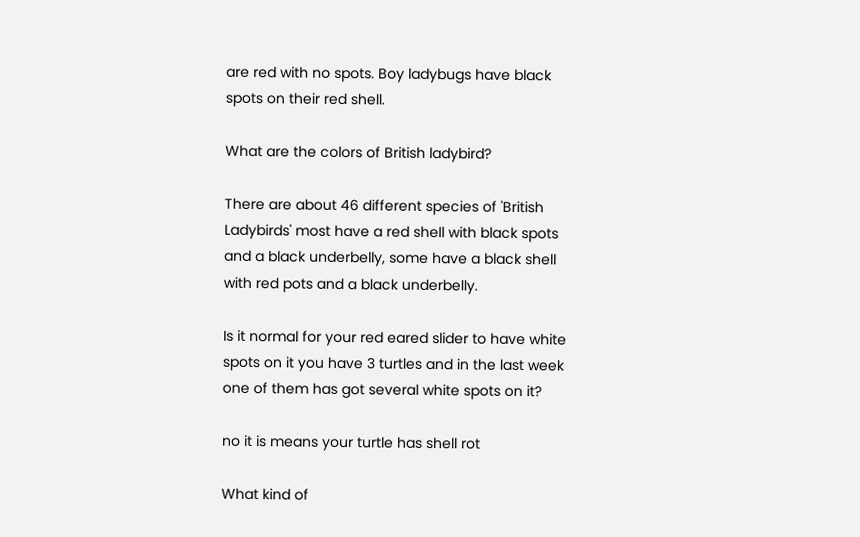are red with no spots. Boy ladybugs have black spots on their red shell.

What are the colors of British ladybird?

There are about 46 different species of 'British Ladybirds' most have a red shell with black spots and a black underbelly, some have a black shell with red pots and a black underbelly.

Is it normal for your red eared slider to have white spots on it you have 3 turtles and in the last week one of them has got several white spots on it?

no it is means your turtle has shell rot

What kind of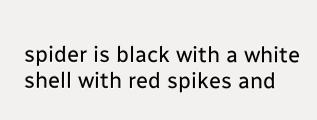spider is black with a white shell with red spikes and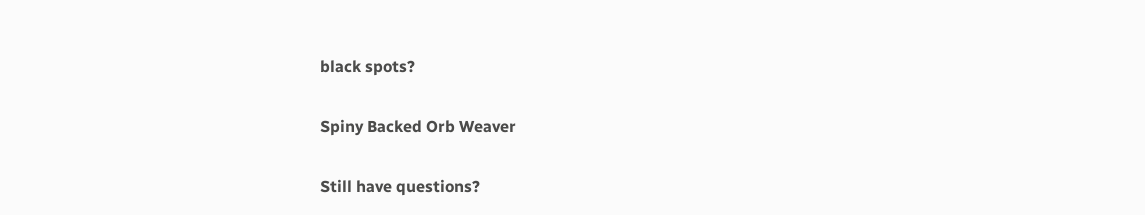black spots?

Spiny Backed Orb Weaver

Still have questions?